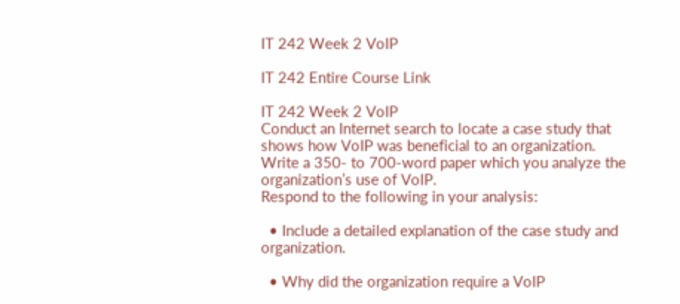IT 242 Week 2 VoIP

IT 242 Entire Course Link

IT 242 Week 2 VoIP
Conduct an Internet search to locate a case study that shows how VoIP was beneficial to an organization.
Write a 350- to 700-word paper which you analyze the organization’s use of VoIP.
Respond to the following in your analysis:

  • Include a detailed explanation of the case study and organization.

  • Why did the organization require a VoIP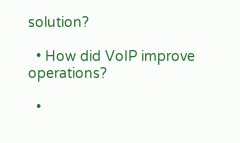solution?

  • How did VoIP improve operations?

  •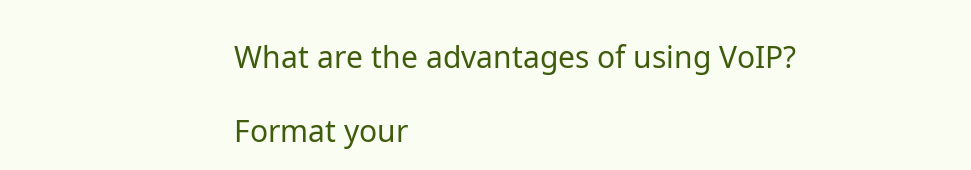What are the advantages of using VoIP?

Format your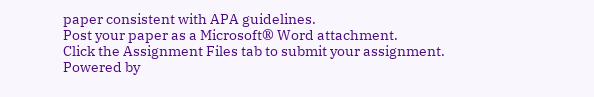paper consistent with APA guidelines.
Post your paper as a Microsoft® Word attachment.
Click the Assignment Files tab to submit your assignment.
Powered by